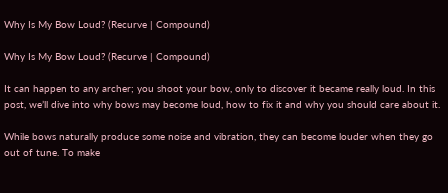Why Is My Bow Loud? (Recurve | Compound)

Why Is My Bow Loud? (Recurve | Compound)

It can happen to any archer; you shoot your bow, only to discover it became really loud. In this post, we’ll dive into why bows may become loud, how to fix it and why you should care about it.

While bows naturally produce some noise and vibration, they can become louder when they go out of tune. To make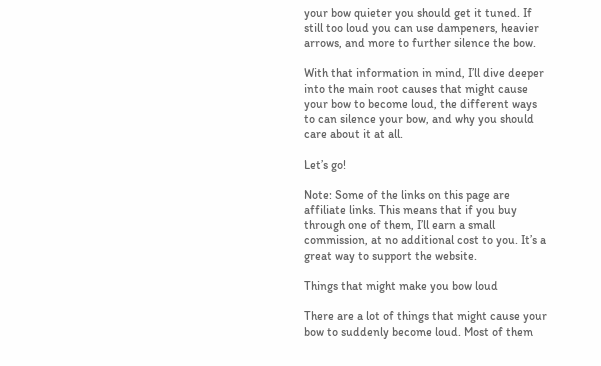your bow quieter you should get it tuned. If still too loud you can use dampeners, heavier arrows, and more to further silence the bow.

With that information in mind, I’ll dive deeper into the main root causes that might cause your bow to become loud, the different ways to can silence your bow, and why you should care about it at all.

Let’s go!

Note: Some of the links on this page are affiliate links. This means that if you buy through one of them, I’ll earn a small commission, at no additional cost to you. It’s a great way to support the website.

Things that might make you bow loud

There are a lot of things that might cause your bow to suddenly become loud. Most of them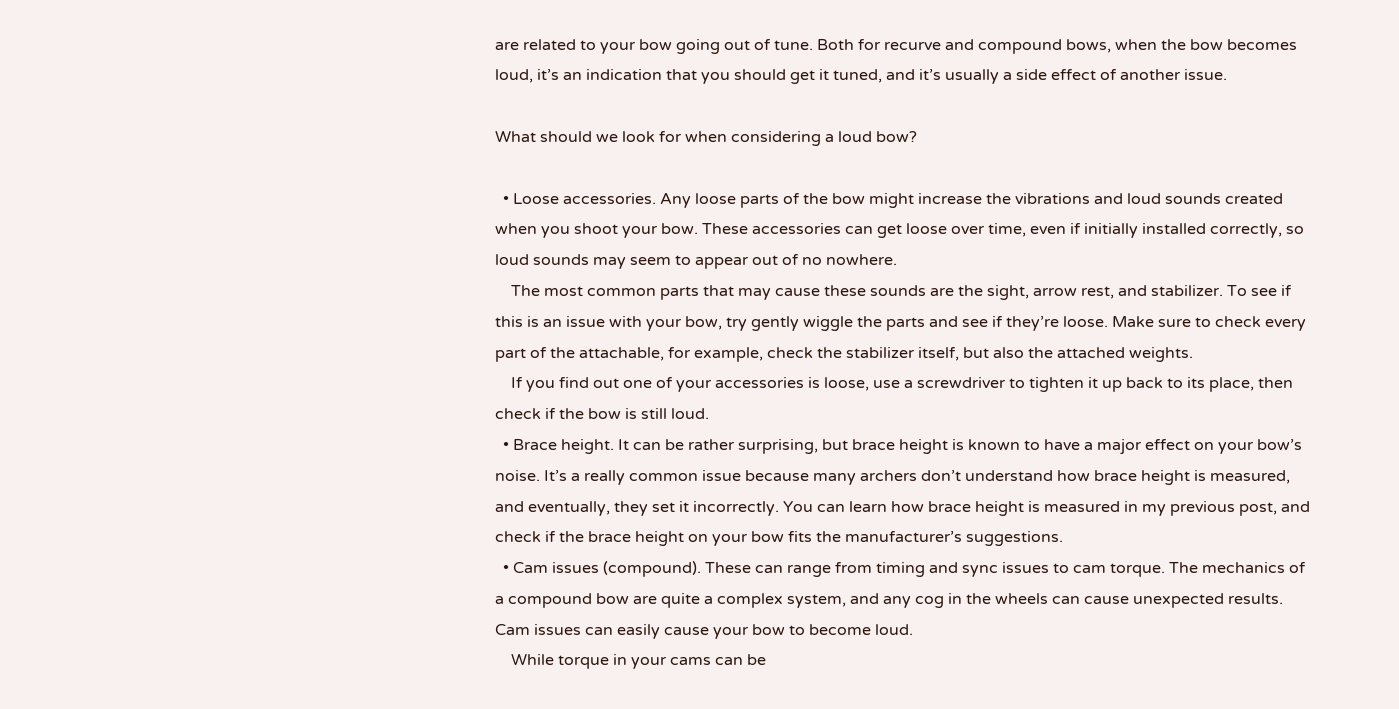are related to your bow going out of tune. Both for recurve and compound bows, when the bow becomes loud, it’s an indication that you should get it tuned, and it’s usually a side effect of another issue.

What should we look for when considering a loud bow?

  • Loose accessories. Any loose parts of the bow might increase the vibrations and loud sounds created when you shoot your bow. These accessories can get loose over time, even if initially installed correctly, so loud sounds may seem to appear out of no nowhere.
    The most common parts that may cause these sounds are the sight, arrow rest, and stabilizer. To see if this is an issue with your bow, try gently wiggle the parts and see if they’re loose. Make sure to check every part of the attachable, for example, check the stabilizer itself, but also the attached weights.
    If you find out one of your accessories is loose, use a screwdriver to tighten it up back to its place, then check if the bow is still loud.
  • Brace height. It can be rather surprising, but brace height is known to have a major effect on your bow’s noise. It’s a really common issue because many archers don’t understand how brace height is measured, and eventually, they set it incorrectly. You can learn how brace height is measured in my previous post, and check if the brace height on your bow fits the manufacturer’s suggestions.
  • Cam issues (compound). These can range from timing and sync issues to cam torque. The mechanics of a compound bow are quite a complex system, and any cog in the wheels can cause unexpected results. Cam issues can easily cause your bow to become loud.
    While torque in your cams can be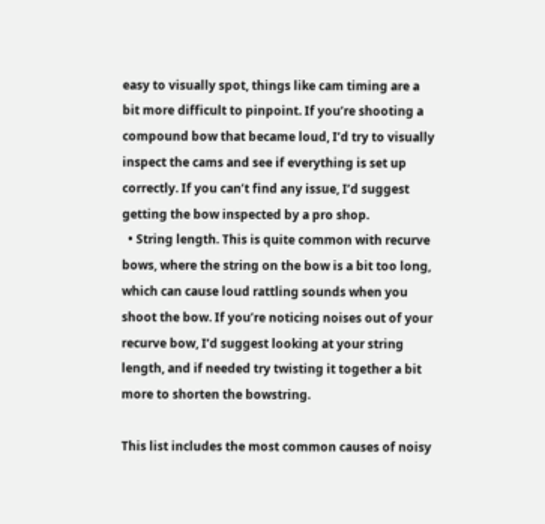easy to visually spot, things like cam timing are a bit more difficult to pinpoint. If you’re shooting a compound bow that became loud, I’d try to visually inspect the cams and see if everything is set up correctly. If you can’t find any issue, I’d suggest getting the bow inspected by a pro shop.
  • String length. This is quite common with recurve bows, where the string on the bow is a bit too long, which can cause loud rattling sounds when you shoot the bow. If you’re noticing noises out of your recurve bow, I’d suggest looking at your string length, and if needed try twisting it together a bit more to shorten the bowstring.

This list includes the most common causes of noisy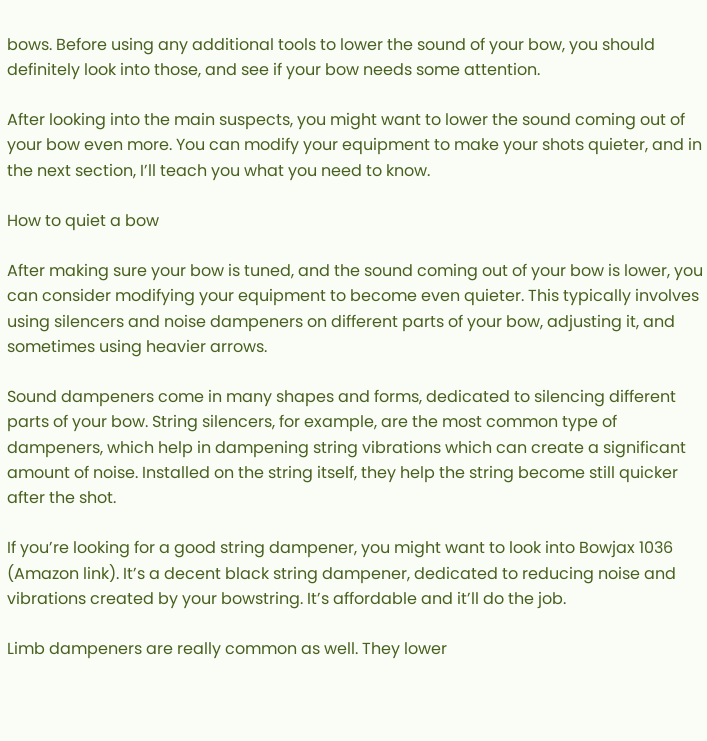bows. Before using any additional tools to lower the sound of your bow, you should definitely look into those, and see if your bow needs some attention.

After looking into the main suspects, you might want to lower the sound coming out of your bow even more. You can modify your equipment to make your shots quieter, and in the next section, I’ll teach you what you need to know.

How to quiet a bow

After making sure your bow is tuned, and the sound coming out of your bow is lower, you can consider modifying your equipment to become even quieter. This typically involves using silencers and noise dampeners on different parts of your bow, adjusting it, and sometimes using heavier arrows.

Sound dampeners come in many shapes and forms, dedicated to silencing different parts of your bow. String silencers, for example, are the most common type of dampeners, which help in dampening string vibrations which can create a significant amount of noise. Installed on the string itself, they help the string become still quicker after the shot.

If you’re looking for a good string dampener, you might want to look into Bowjax 1036 (Amazon link). It’s a decent black string dampener, dedicated to reducing noise and vibrations created by your bowstring. It’s affordable and it’ll do the job.

Limb dampeners are really common as well. They lower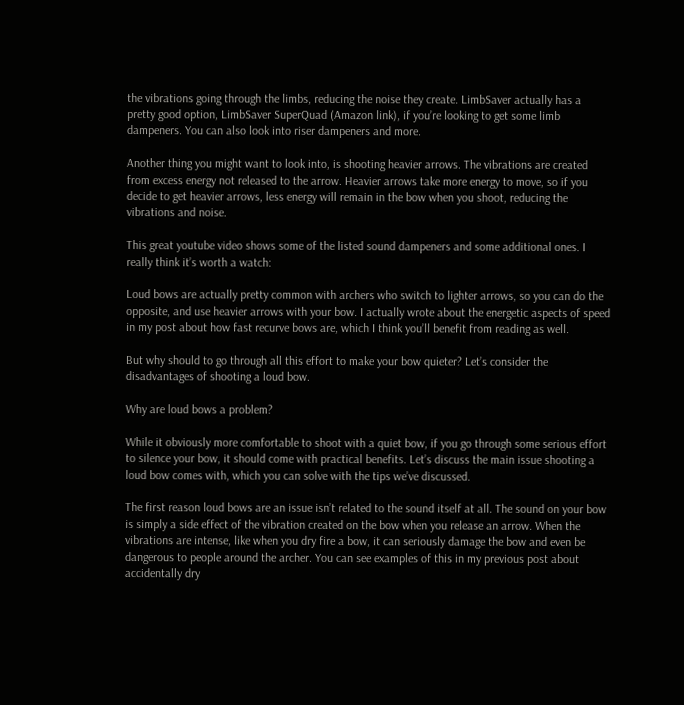the vibrations going through the limbs, reducing the noise they create. LimbSaver actually has a pretty good option, LimbSaver SuperQuad (Amazon link), if you’re looking to get some limb dampeners. You can also look into riser dampeners and more.

Another thing you might want to look into, is shooting heavier arrows. The vibrations are created from excess energy not released to the arrow. Heavier arrows take more energy to move, so if you decide to get heavier arrows, less energy will remain in the bow when you shoot, reducing the vibrations and noise.

This great youtube video shows some of the listed sound dampeners and some additional ones. I really think it’s worth a watch:

Loud bows are actually pretty common with archers who switch to lighter arrows, so you can do the opposite, and use heavier arrows with your bow. I actually wrote about the energetic aspects of speed in my post about how fast recurve bows are, which I think you’ll benefit from reading as well.

But why should to go through all this effort to make your bow quieter? Let’s consider the disadvantages of shooting a loud bow.

Why are loud bows a problem?

While it obviously more comfortable to shoot with a quiet bow, if you go through some serious effort to silence your bow, it should come with practical benefits. Let’s discuss the main issue shooting a loud bow comes with, which you can solve with the tips we’ve discussed.

The first reason loud bows are an issue isn’t related to the sound itself at all. The sound on your bow is simply a side effect of the vibration created on the bow when you release an arrow. When the vibrations are intense, like when you dry fire a bow, it can seriously damage the bow and even be dangerous to people around the archer. You can see examples of this in my previous post about accidentally dry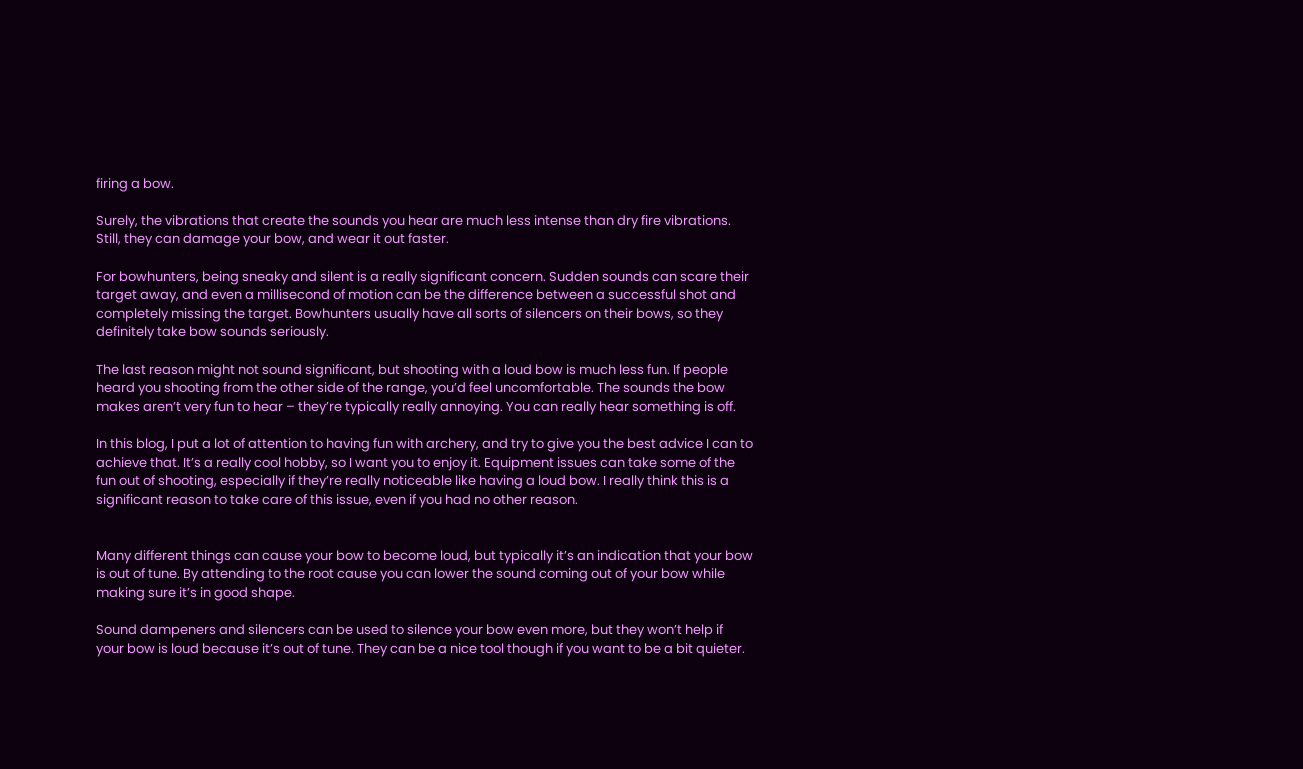firing a bow.

Surely, the vibrations that create the sounds you hear are much less intense than dry fire vibrations. Still, they can damage your bow, and wear it out faster.

For bowhunters, being sneaky and silent is a really significant concern. Sudden sounds can scare their target away, and even a millisecond of motion can be the difference between a successful shot and completely missing the target. Bowhunters usually have all sorts of silencers on their bows, so they definitely take bow sounds seriously.

The last reason might not sound significant, but shooting with a loud bow is much less fun. If people heard you shooting from the other side of the range, you’d feel uncomfortable. The sounds the bow makes aren’t very fun to hear – they’re typically really annoying. You can really hear something is off.

In this blog, I put a lot of attention to having fun with archery, and try to give you the best advice I can to achieve that. It’s a really cool hobby, so I want you to enjoy it. Equipment issues can take some of the fun out of shooting, especially if they’re really noticeable like having a loud bow. I really think this is a significant reason to take care of this issue, even if you had no other reason.


Many different things can cause your bow to become loud, but typically it’s an indication that your bow is out of tune. By attending to the root cause you can lower the sound coming out of your bow while making sure it’s in good shape.

Sound dampeners and silencers can be used to silence your bow even more, but they won’t help if your bow is loud because it’s out of tune. They can be a nice tool though if you want to be a bit quieter.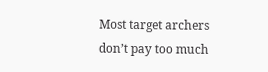Most target archers don’t pay too much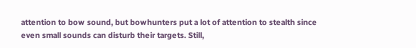attention to bow sound, but bowhunters put a lot of attention to stealth since even small sounds can disturb their targets. Still,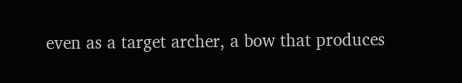even as a target archer, a bow that produces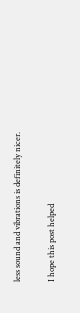less sound and vibrations is definitely nicer.

I hope this post helped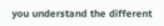you understand the different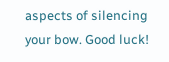aspects of silencing your bow. Good luck!